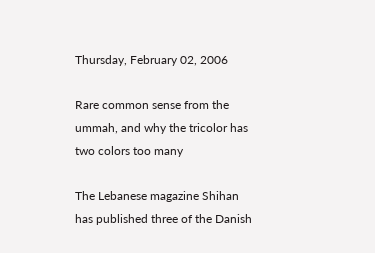Thursday, February 02, 2006

Rare common sense from the ummah, and why the tricolor has two colors too many

The Lebanese magazine Shihan has published three of the Danish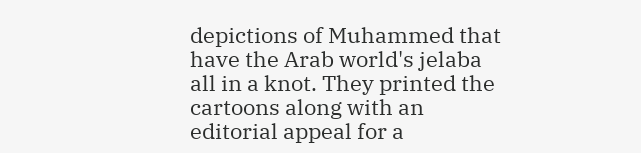depictions of Muhammed that have the Arab world's jelaba all in a knot. They printed the cartoons along with an editorial appeal for a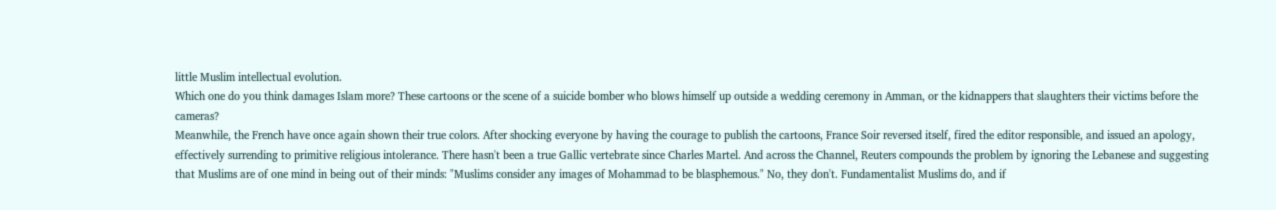little Muslim intellectual evolution.
Which one do you think damages Islam more? These cartoons or the scene of a suicide bomber who blows himself up outside a wedding ceremony in Amman, or the kidnappers that slaughters their victims before the cameras?
Meanwhile, the French have once again shown their true colors. After shocking everyone by having the courage to publish the cartoons, France Soir reversed itself, fired the editor responsible, and issued an apology, effectively surrending to primitive religious intolerance. There hasn't been a true Gallic vertebrate since Charles Martel. And across the Channel, Reuters compounds the problem by ignoring the Lebanese and suggesting that Muslims are of one mind in being out of their minds: "Muslims consider any images of Mohammad to be blasphemous." No, they don't. Fundamentalist Muslims do, and if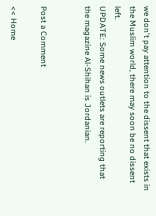we don't pay attention to the dissent that exists in the Muslim world, there may soon be no dissent left.
UPDATE: Some news outlets are reporting that the magazine Al-Shihan is Jordanian.


Post a Comment

<< Home